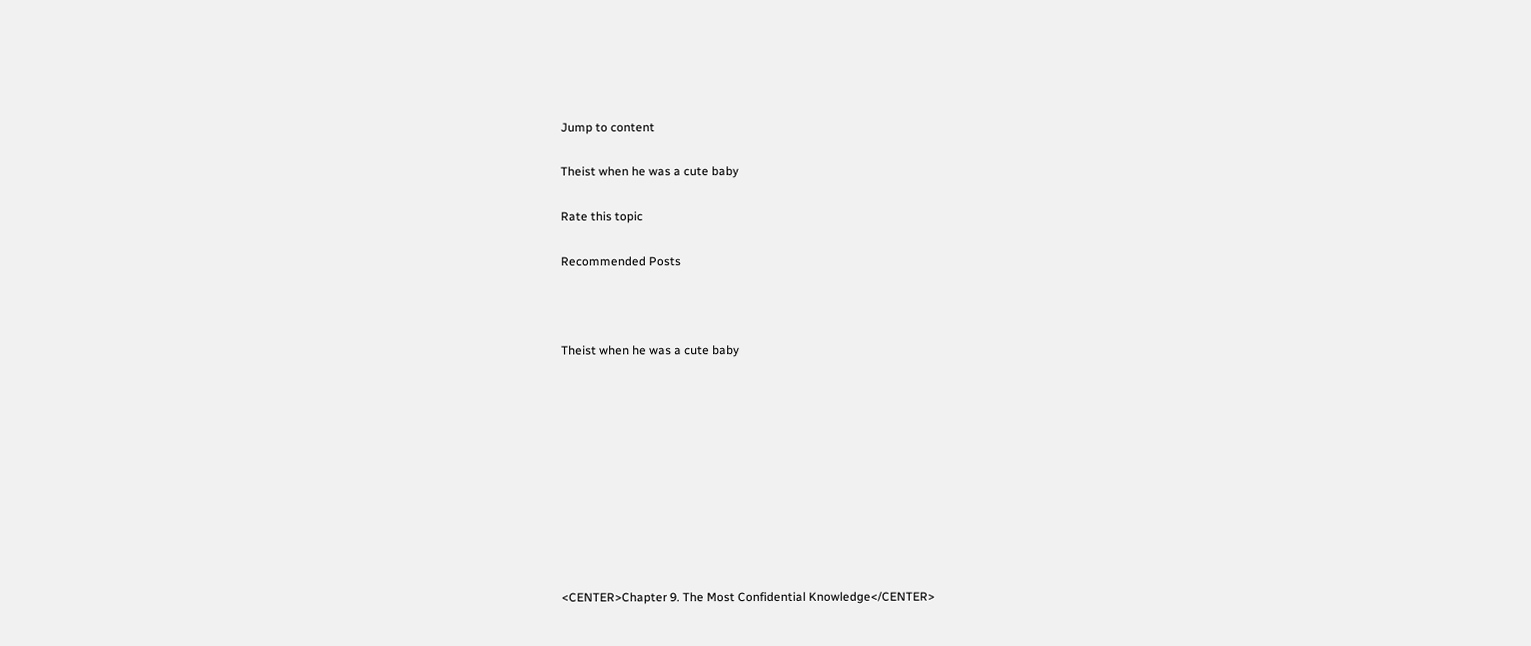Jump to content

Theist when he was a cute baby

Rate this topic

Recommended Posts



Theist when he was a cute baby










<CENTER>Chapter 9. The Most Confidential Knowledge</CENTER>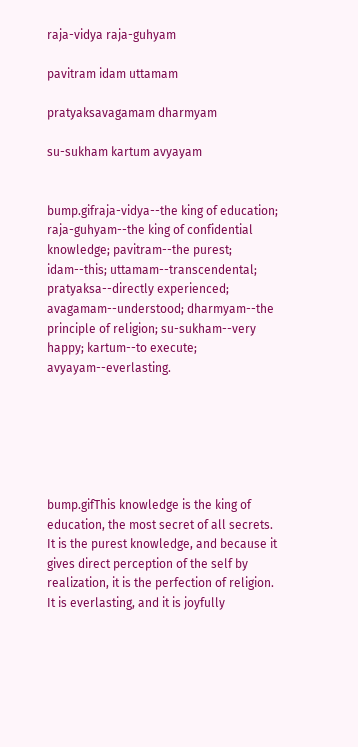raja-vidya raja-guhyam

pavitram idam uttamam

pratyaksavagamam dharmyam

su-sukham kartum avyayam


bump.gifraja-vidya--the king of education; raja-guhyam--the king of confidential knowledge; pavitram--the purest; idam--this; uttamam--transcendental; pratyaksa--directly experienced; avagamam--understood; dharmyam--the principle of religion; su-sukham--very happy; kartum--to execute; avyayam--everlasting.






bump.gifThis knowledge is the king of education, the most secret of all secrets. It is the purest knowledge, and because it gives direct perception of the self by realization, it is the perfection of religion. It is everlasting, and it is joyfully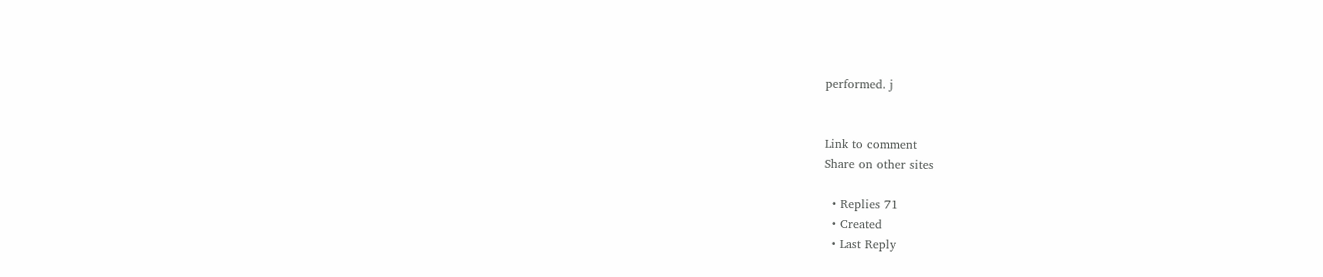performed. j


Link to comment
Share on other sites

  • Replies 71
  • Created
  • Last Reply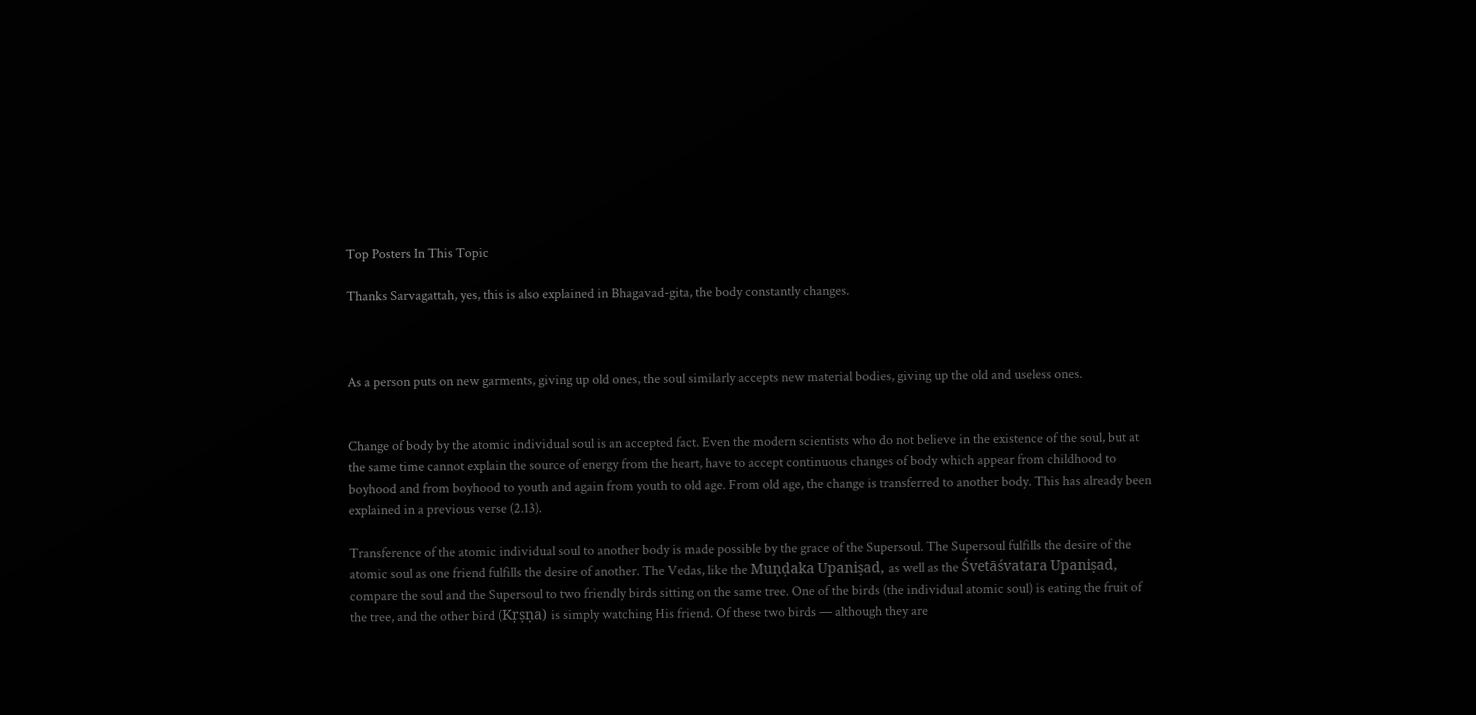Top Posters In This Topic

Thanks Sarvagattah, yes, this is also explained in Bhagavad-gita, the body constantly changes.



As a person puts on new garments, giving up old ones, the soul similarly accepts new material bodies, giving up the old and useless ones.


Change of body by the atomic individual soul is an accepted fact. Even the modern scientists who do not believe in the existence of the soul, but at the same time cannot explain the source of energy from the heart, have to accept continuous changes of body which appear from childhood to boyhood and from boyhood to youth and again from youth to old age. From old age, the change is transferred to another body. This has already been explained in a previous verse (2.13).

Transference of the atomic individual soul to another body is made possible by the grace of the Supersoul. The Supersoul fulfills the desire of the atomic soul as one friend fulfills the desire of another. The Vedas, like the Muṇḍaka Upaniṣad, as well as the Śvetāśvatara Upaniṣad, compare the soul and the Supersoul to two friendly birds sitting on the same tree. One of the birds (the individual atomic soul) is eating the fruit of the tree, and the other bird (Kṛṣṇa) is simply watching His friend. Of these two birds — although they are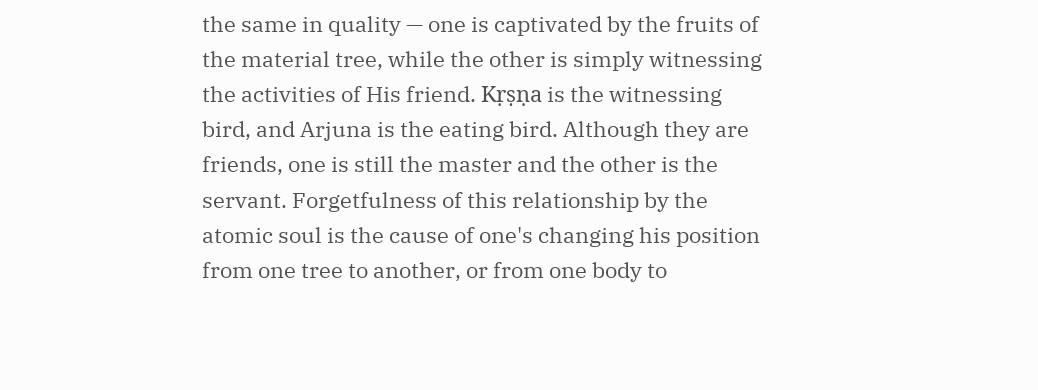the same in quality — one is captivated by the fruits of the material tree, while the other is simply witnessing the activities of His friend. Kṛṣṇa is the witnessing bird, and Arjuna is the eating bird. Although they are friends, one is still the master and the other is the servant. Forgetfulness of this relationship by the atomic soul is the cause of one's changing his position from one tree to another, or from one body to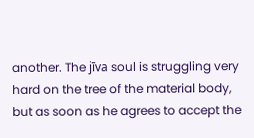another. The jīva soul is struggling very hard on the tree of the material body, but as soon as he agrees to accept the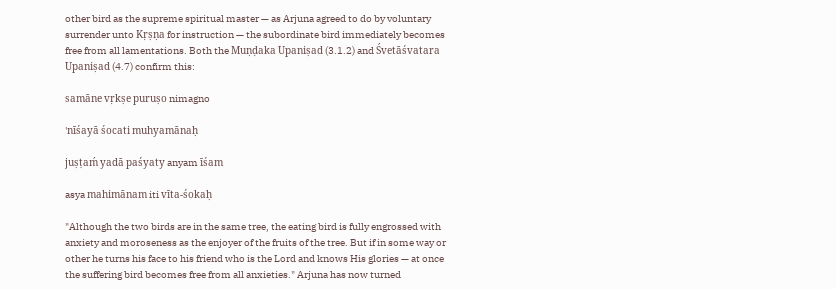other bird as the supreme spiritual master — as Arjuna agreed to do by voluntary surrender unto Kṛṣṇa for instruction — the subordinate bird immediately becomes free from all lamentations. Both the Muṇḍaka Upaniṣad (3.1.2) and Śvetāśvatara Upaniṣad (4.7) confirm this:

samāne vṛkṣe puruṣo nimagno

'nīśayā śocati muhyamānaḥ

juṣṭaḿ yadā paśyaty anyam īśam

asya mahimānam iti vīta-śokaḥ

"Although the two birds are in the same tree, the eating bird is fully engrossed with anxiety and moroseness as the enjoyer of the fruits of the tree. But if in some way or other he turns his face to his friend who is the Lord and knows His glories — at once the suffering bird becomes free from all anxieties." Arjuna has now turned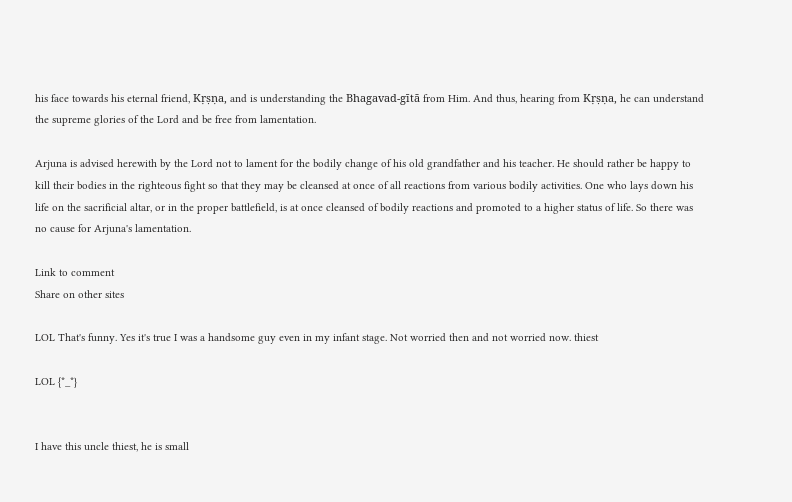his face towards his eternal friend, Kṛṣṇa, and is understanding the Bhagavad-gītā from Him. And thus, hearing from Kṛṣṇa, he can understand the supreme glories of the Lord and be free from lamentation.

Arjuna is advised herewith by the Lord not to lament for the bodily change of his old grandfather and his teacher. He should rather be happy to kill their bodies in the righteous fight so that they may be cleansed at once of all reactions from various bodily activities. One who lays down his life on the sacrificial altar, or in the proper battlefield, is at once cleansed of bodily reactions and promoted to a higher status of life. So there was no cause for Arjuna's lamentation.

Link to comment
Share on other sites

LOL That's funny. Yes it's true I was a handsome guy even in my infant stage. Not worried then and not worried now. thiest

LOL {*_*}


I have this uncle thiest, he is small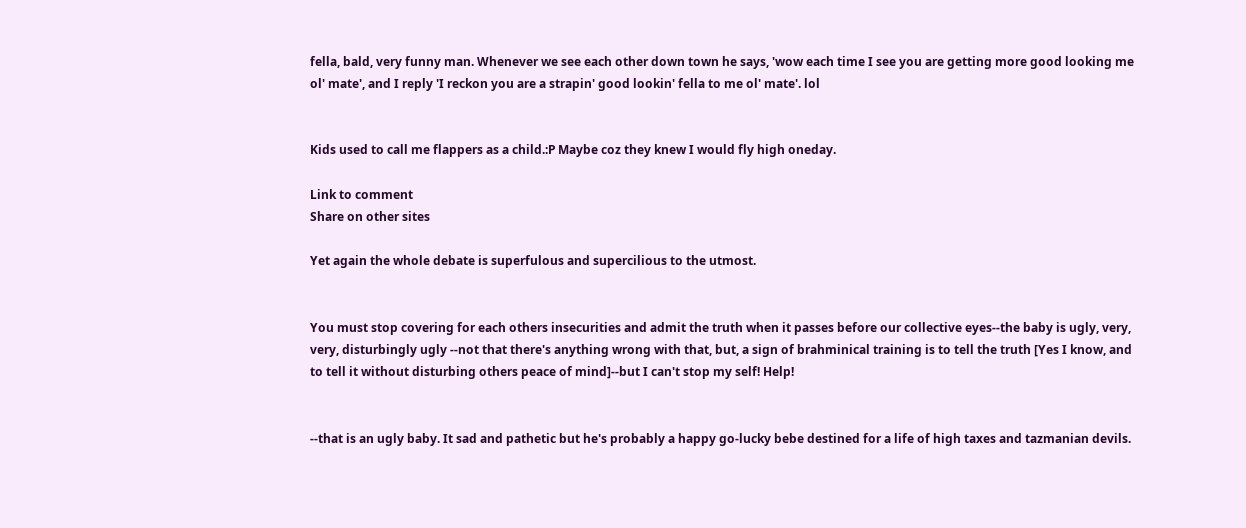fella, bald, very funny man. Whenever we see each other down town he says, 'wow each time I see you are getting more good looking me ol' mate', and I reply 'I reckon you are a strapin' good lookin' fella to me ol' mate'. lol


Kids used to call me flappers as a child.:P Maybe coz they knew I would fly high oneday.

Link to comment
Share on other sites

Yet again the whole debate is superfulous and supercilious to the utmost.


You must stop covering for each others insecurities and admit the truth when it passes before our collective eyes--the baby is ugly, very, very, disturbingly ugly --not that there's anything wrong with that, but, a sign of brahminical training is to tell the truth [Yes I know, and to tell it without disturbing others peace of mind]--but I can't stop my self! Help!


--that is an ugly baby. It sad and pathetic but he's probably a happy go-lucky bebe destined for a life of high taxes and tazmanian devils.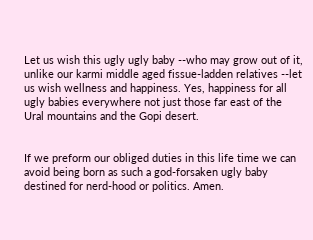Let us wish this ugly ugly baby --who may grow out of it, unlike our karmi middle aged fissue-ladden relatives --let us wish wellness and happiness. Yes, happiness for all ugly babies everywhere not just those far east of the Ural mountains and the Gopi desert.


If we preform our obliged duties in this life time we can avoid being born as such a god-forsaken ugly baby destined for nerd-hood or politics. Amen.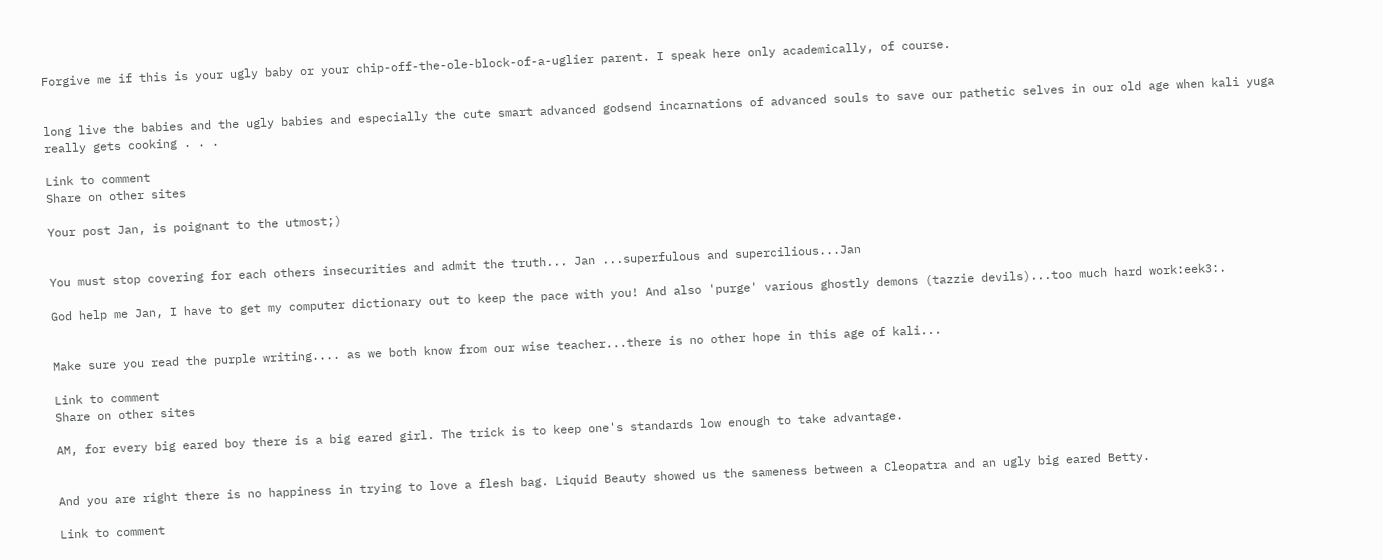Forgive me if this is your ugly baby or your chip-off-the-ole-block-of-a-uglier parent. I speak here only academically, of course.


long live the babies and the ugly babies and especially the cute smart advanced godsend incarnations of advanced souls to save our pathetic selves in our old age when kali yuga really gets cooking . . .

Link to comment
Share on other sites

Your post Jan, is poignant to the utmost;)


You must stop covering for each others insecurities and admit the truth... Jan ...superfulous and supercilious...Jan

God help me Jan, I have to get my computer dictionary out to keep the pace with you! And also 'purge' various ghostly demons (tazzie devils)...too much hard work:eek3:.


Make sure you read the purple writing.... as we both know from our wise teacher...there is no other hope in this age of kali...

Link to comment
Share on other sites

AM, for every big eared boy there is a big eared girl. The trick is to keep one's standards low enough to take advantage.


And you are right there is no happiness in trying to love a flesh bag. Liquid Beauty showed us the sameness between a Cleopatra and an ugly big eared Betty.

Link to comment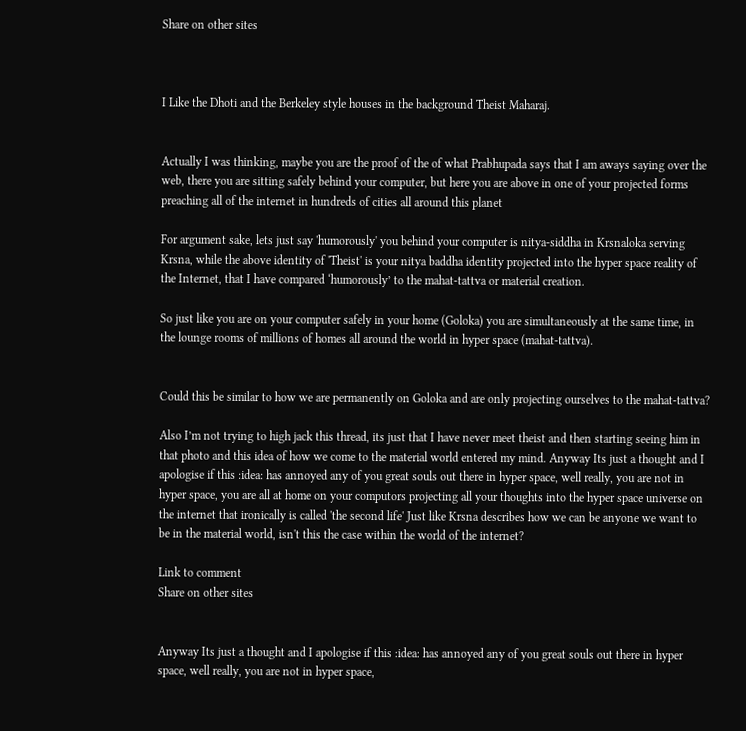Share on other sites



I Like the Dhoti and the Berkeley style houses in the background Theist Maharaj.


Actually I was thinking, maybe you are the proof of the of what Prabhupada says that I am aways saying over the web, there you are sitting safely behind your computer, but here you are above in one of your projected forms preaching all of the internet in hundreds of cities all around this planet

For argument sake, lets just say 'humorously' you behind your computer is nitya-siddha in Krsnaloka serving Krsna, while the above identity of 'Theist' is your nitya baddha identity projected into the hyper space reality of the Internet, that I have compared ‘humorously’ to the mahat-tattva or material creation.

So just like you are on your computer safely in your home (Goloka) you are simultaneously at the same time, in the lounge rooms of millions of homes all around the world in hyper space (mahat-tattva).


Could this be similar to how we are permanently on Goloka and are only projecting ourselves to the mahat-tattva?

Also I’m not trying to high jack this thread, its just that I have never meet theist and then starting seeing him in that photo and this idea of how we come to the material world entered my mind. Anyway Its just a thought and I apologise if this :idea: has annoyed any of you great souls out there in hyper space, well really, you are not in hyper space, you are all at home on your computors projecting all your thoughts into the hyper space universe on the internet that ironically is called 'the second life' Just like Krsna describes how we can be anyone we want to be in the material world, isn't this the case within the world of the internet?

Link to comment
Share on other sites


Anyway Its just a thought and I apologise if this :idea: has annoyed any of you great souls out there in hyper space, well really, you are not in hyper space,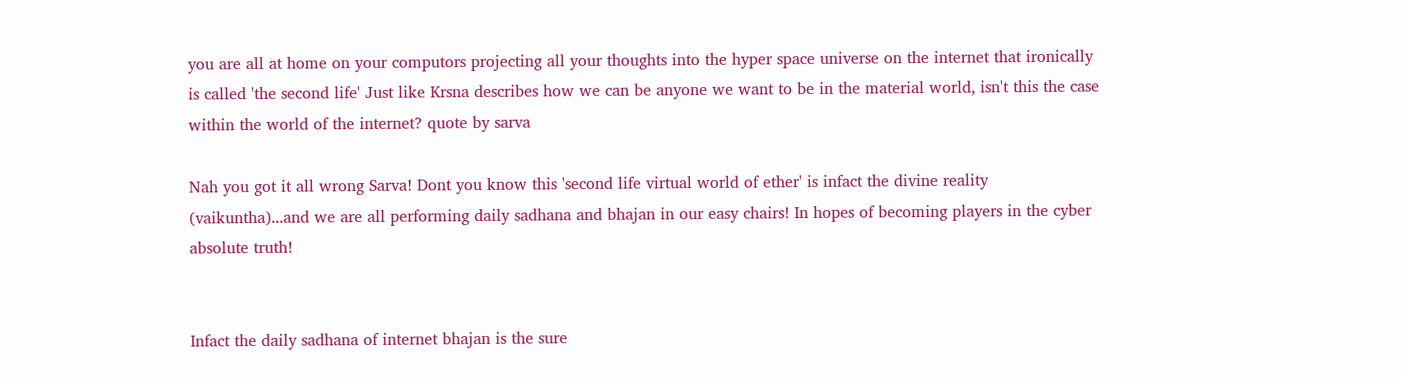you are all at home on your computors projecting all your thoughts into the hyper space universe on the internet that ironically is called 'the second life' Just like Krsna describes how we can be anyone we want to be in the material world, isn't this the case within the world of the internet? quote by sarva

Nah you got it all wrong Sarva! Dont you know this 'second life virtual world of ether' is infact the divine reality (vaikuntha)...and we are all performing daily sadhana and bhajan in our easy chairs! In hopes of becoming players in the cyber absolute truth!


Infact the daily sadhana of internet bhajan is the sure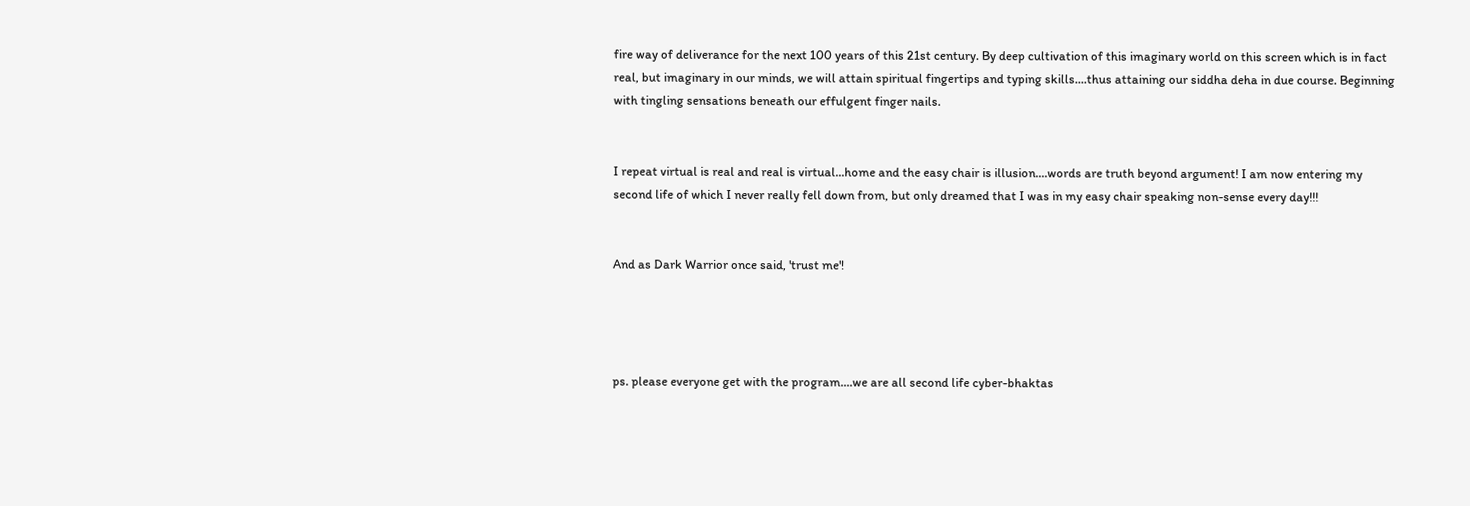fire way of deliverance for the next 100 years of this 21st century. By deep cultivation of this imaginary world on this screen which is in fact real, but imaginary in our minds, we will attain spiritual fingertips and typing skills....thus attaining our siddha deha in due course. Beginning with tingling sensations beneath our effulgent finger nails.


I repeat virtual is real and real is virtual...home and the easy chair is illusion....words are truth beyond argument! I am now entering my second life of which I never really fell down from, but only dreamed that I was in my easy chair speaking non-sense every day!!!


And as Dark Warrior once said, 'trust me'!




ps. please everyone get with the program....we are all second life cyber-bhaktas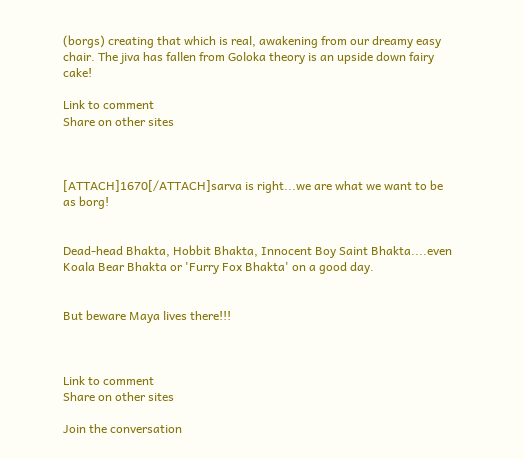(borgs) creating that which is real, awakening from our dreamy easy chair. The jiva has fallen from Goloka theory is an upside down fairy cake!

Link to comment
Share on other sites



[ATTACH]1670[/ATTACH]sarva is right...we are what we want to be as borg!


Dead-head Bhakta, Hobbit Bhakta, Innocent Boy Saint Bhakta....even Koala Bear Bhakta or 'Furry Fox Bhakta' on a good day.


But beware Maya lives there!!!



Link to comment
Share on other sites

Join the conversation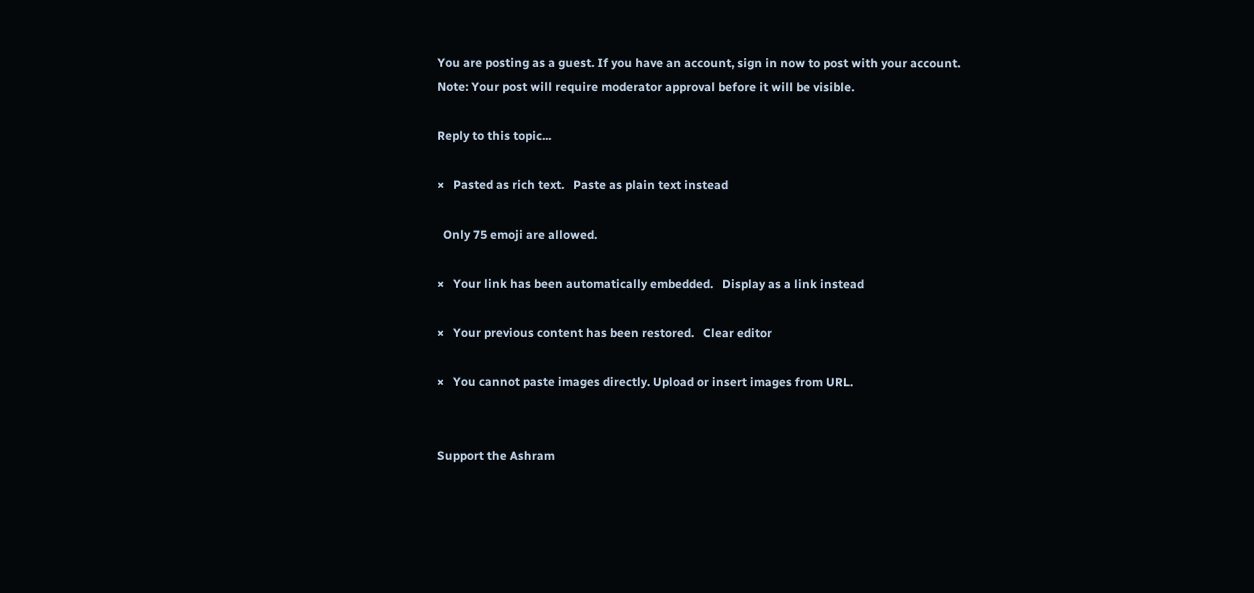You are posting as a guest. If you have an account, sign in now to post with your account.
Note: Your post will require moderator approval before it will be visible.

Reply to this topic...

×   Pasted as rich text.   Paste as plain text instead

  Only 75 emoji are allowed.

×   Your link has been automatically embedded.   Display as a link instead

×   Your previous content has been restored.   Clear editor

×   You cannot paste images directly. Upload or insert images from URL.


Support the Ashram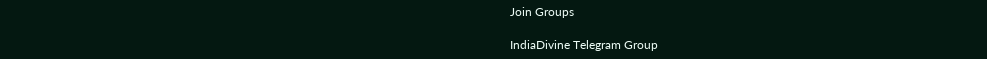Join Groups

IndiaDivine Telegram Group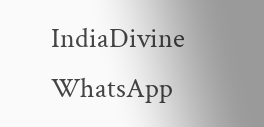IndiaDivine WhatsApp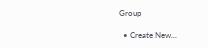Group

  • Create New...